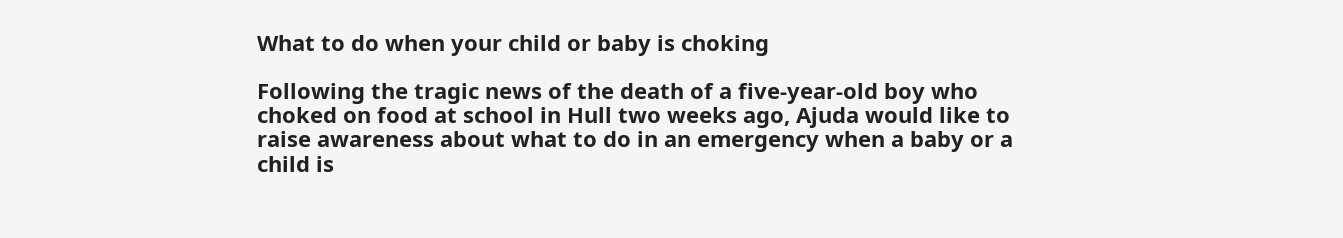What to do when your child or baby is choking

Following the tragic news of the death of a five-year-old boy who choked on food at school in Hull two weeks ago, Ajuda would like to raise awareness about what to do in an emergency when a baby or a child is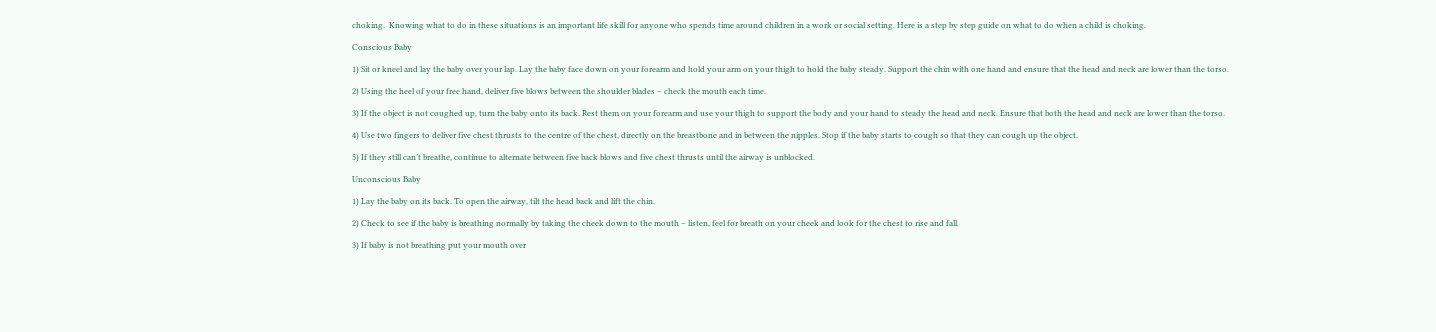choking.  Knowing what to do in these situations is an important life skill for anyone who spends time around children in a work or social setting. Here is a step by step guide on what to do when a child is choking.

Conscious Baby

1) Sit or kneel and lay the baby over your lap. Lay the baby face down on your forearm and hold your arm on your thigh to hold the baby steady. Support the chin with one hand and ensure that the head and neck are lower than the torso.

2) Using the heel of your free hand, deliver five blows between the shoulder blades – check the mouth each time.

3) If the object is not coughed up, turn the baby onto its back. Rest them on your forearm and use your thigh to support the body and your hand to steady the head and neck. Ensure that both the head and neck are lower than the torso.

4) Use two fingers to deliver five chest thrusts to the centre of the chest, directly on the breastbone and in between the nipples. Stop if the baby starts to cough so that they can cough up the object.

5) If they still can’t breathe, continue to alternate between five back blows and five chest thrusts until the airway is unblocked.

Unconscious Baby

1) Lay the baby on its back. To open the airway, tilt the head back and lift the chin.

2) Check to see if the baby is breathing normally by taking the cheek down to the mouth – listen, feel for breath on your cheek and look for the chest to rise and fall.

3) If baby is not breathing put your mouth over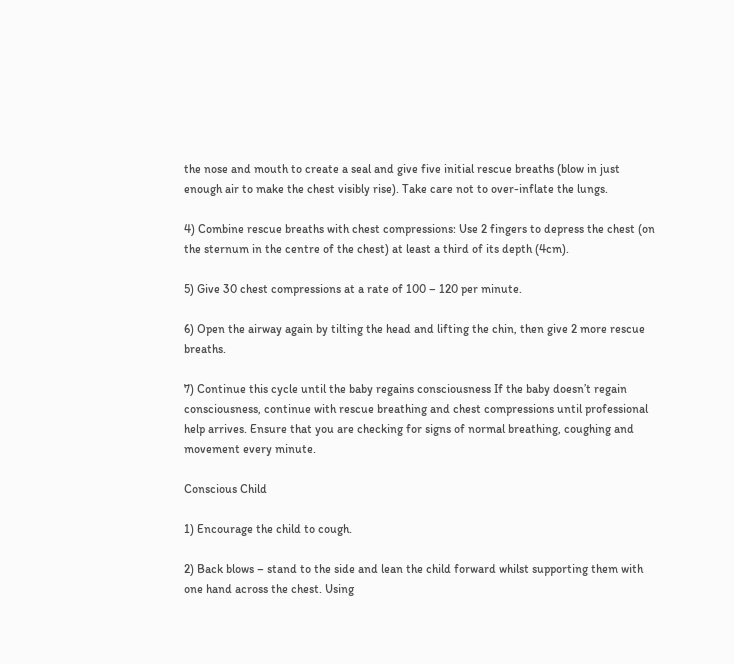the nose and mouth to create a seal and give five initial rescue breaths (blow in just enough air to make the chest visibly rise). Take care not to over-inflate the lungs.

4) Combine rescue breaths with chest compressions: Use 2 fingers to depress the chest (on the sternum in the centre of the chest) at least a third of its depth (4cm).

5) Give 30 chest compressions at a rate of 100 – 120 per minute.

6) Open the airway again by tilting the head and lifting the chin, then give 2 more rescue breaths.

7) Continue this cycle until the baby regains consciousness If the baby doesn’t regain consciousness, continue with rescue breathing and chest compressions until professional help arrives. Ensure that you are checking for signs of normal breathing, coughing and movement every minute.

Conscious Child

1) Encourage the child to cough.

2) Back blows – stand to the side and lean the child forward whilst supporting them with one hand across the chest. Using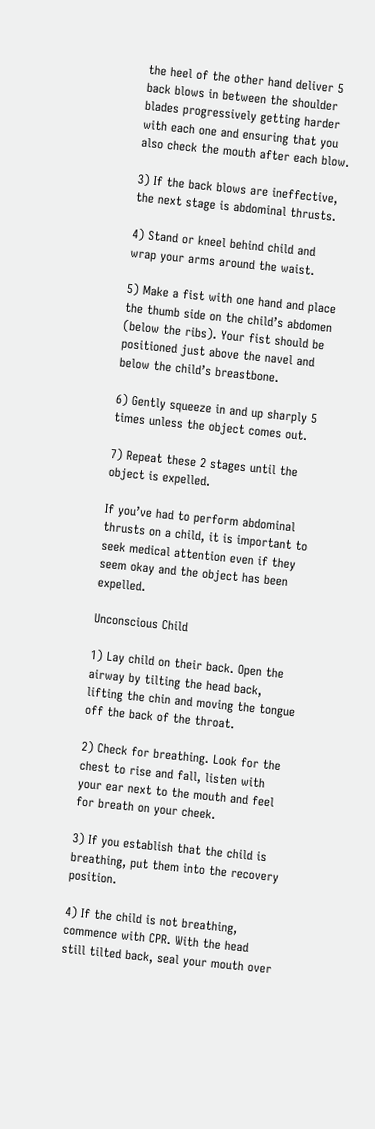the heel of the other hand deliver 5 back blows in between the shoulder blades progressively getting harder with each one and ensuring that you also check the mouth after each blow.

3) If the back blows are ineffective, the next stage is abdominal thrusts.

4) Stand or kneel behind child and wrap your arms around the waist.

5) Make a fist with one hand and place the thumb side on the child’s abdomen (below the ribs). Your fist should be positioned just above the navel and below the child’s breastbone.

6) Gently squeeze in and up sharply 5 times unless the object comes out.

7) Repeat these 2 stages until the object is expelled.

If you’ve had to perform abdominal thrusts on a child, it is important to seek medical attention even if they seem okay and the object has been expelled.

Unconscious Child

1) Lay child on their back. Open the airway by tilting the head back, lifting the chin and moving the tongue off the back of the throat.

2) Check for breathing. Look for the chest to rise and fall, listen with your ear next to the mouth and feel for breath on your cheek.

3) If you establish that the child is breathing, put them into the recovery position.

4) If the child is not breathing, commence with CPR. With the head still tilted back, seal your mouth over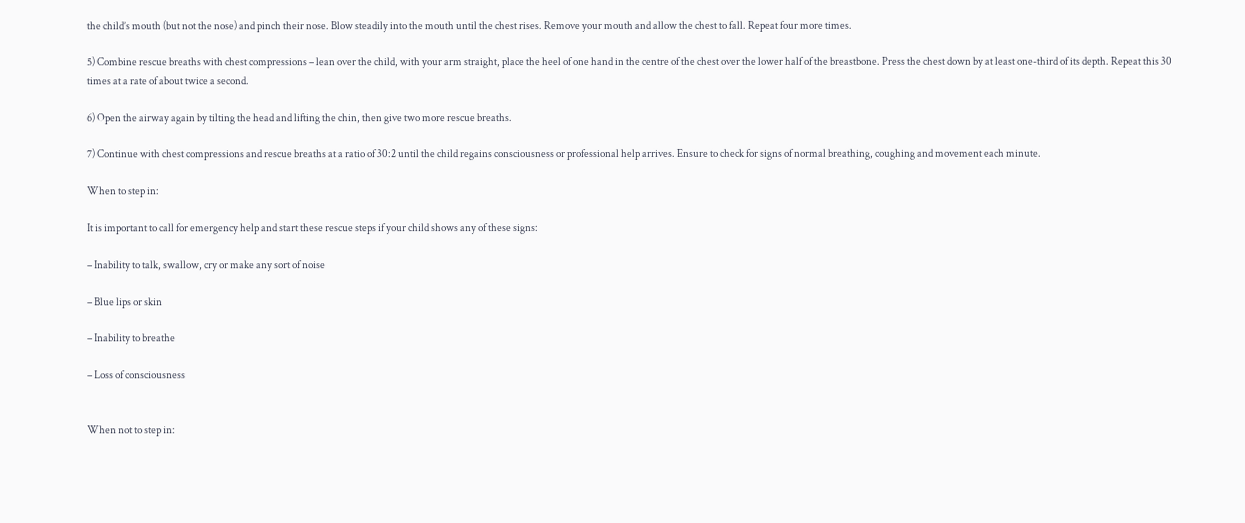the child’s mouth (but not the nose) and pinch their nose. Blow steadily into the mouth until the chest rises. Remove your mouth and allow the chest to fall. Repeat four more times.

5) Combine rescue breaths with chest compressions – lean over the child, with your arm straight, place the heel of one hand in the centre of the chest over the lower half of the breastbone. Press the chest down by at least one-third of its depth. Repeat this 30 times at a rate of about twice a second.

6) Open the airway again by tilting the head and lifting the chin, then give two more rescue breaths.

7) Continue with chest compressions and rescue breaths at a ratio of 30:2 until the child regains consciousness or professional help arrives. Ensure to check for signs of normal breathing, coughing and movement each minute.

When to step in:

It is important to call for emergency help and start these rescue steps if your child shows any of these signs:

– Inability to talk, swallow, cry or make any sort of noise

– Blue lips or skin

– Inability to breathe

– Loss of consciousness


When not to step in: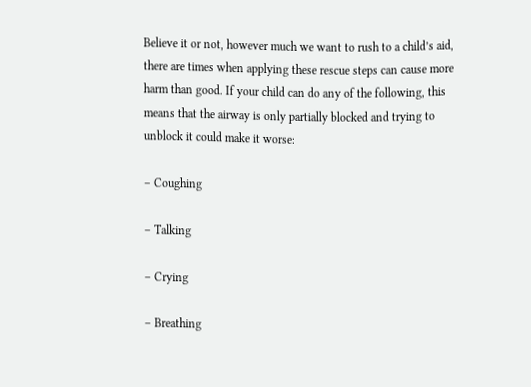Believe it or not, however much we want to rush to a child’s aid, there are times when applying these rescue steps can cause more harm than good. If your child can do any of the following, this means that the airway is only partially blocked and trying to unblock it could make it worse:

– Coughing

– Talking

– Crying

– Breathing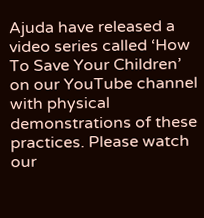Ajuda have released a video series called ‘How To Save Your Children’ on our YouTube channel with physical demonstrations of these practices. Please watch our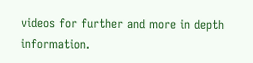videos for further and more in depth information.